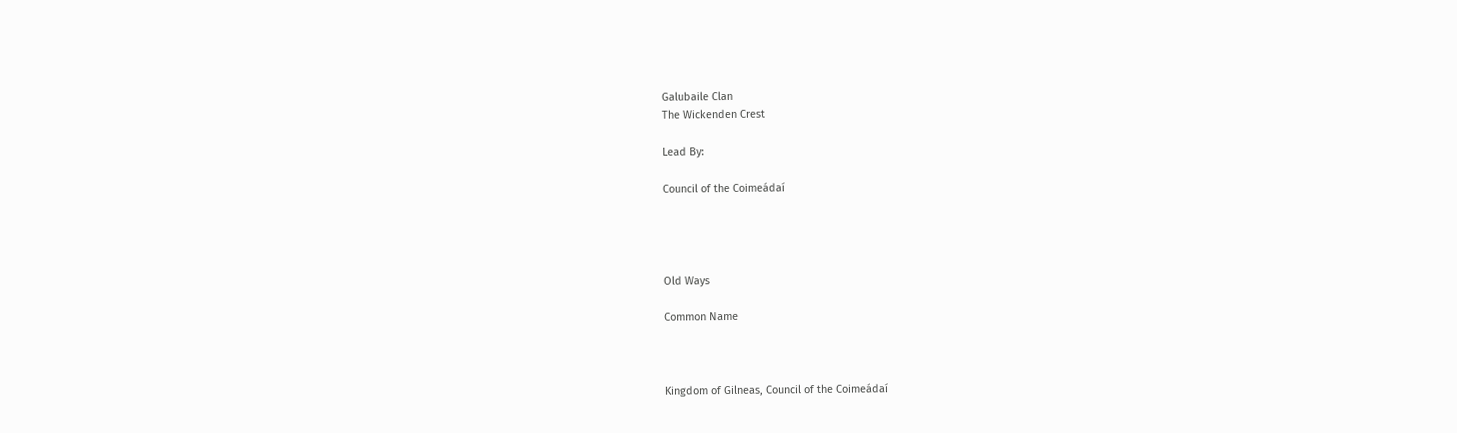Galubaile Clan
The Wickenden Crest

Lead By:

Council of the Coimeádaí




Old Ways

Common Name



Kingdom of Gilneas, Council of the Coimeádaí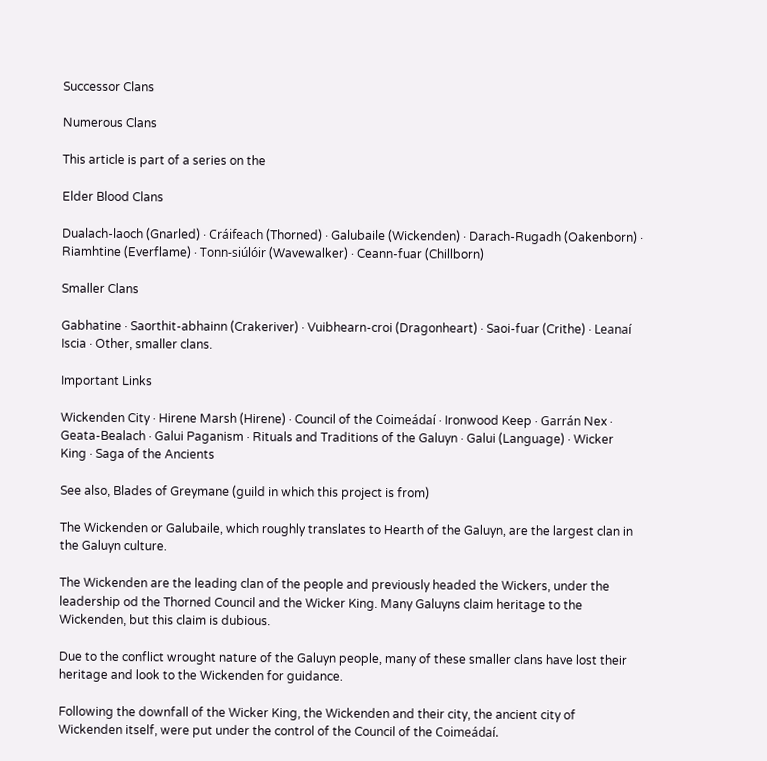Successor Clans

Numerous Clans

This article is part of a series on the

Elder Blood Clans

Dualach-laoch (Gnarled) · Cráifeach (Thorned) · Galubaile (Wickenden) · Darach-Rugadh (Oakenborn) · Riamhtine (Everflame) · Tonn-siúlóir (Wavewalker) · Ceann-fuar (Chillborn)

Smaller Clans

Gabhatine · Saorthit-abhainn (Crakeriver) · Vuibhearn-croi (Dragonheart) · Saoi-fuar (Crithe) · Leanaí Iscia · Other, smaller clans.

Important Links

Wickenden City · Hirene Marsh (Hirene) · Council of the Coimeádaí · Ironwood Keep · Garrán Nex · Geata-Bealach · Galui Paganism · Rituals and Traditions of the Galuyn · Galui (Language) · Wicker King · Saga of the Ancients

See also, Blades of Greymane (guild in which this project is from)

The Wickenden or Galubaile, which roughly translates to Hearth of the Galuyn, are the largest clan in the Galuyn culture.

The Wickenden are the leading clan of the people and previously headed the Wickers, under the leadership od the Thorned Council and the Wicker King. Many Galuyns claim heritage to the Wickenden, but this claim is dubious.

Due to the conflict wrought nature of the Galuyn people, many of these smaller clans have lost their heritage and look to the Wickenden for guidance.

Following the downfall of the Wicker King, the Wickenden and their city, the ancient city of Wickenden itself, were put under the control of the Council of the Coimeádaí.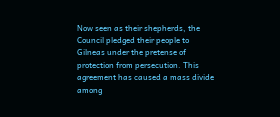Now seen as their shepherds, the Council pledged their people to Gilneas under the pretense of protection from persecution. This agreement has caused a mass divide among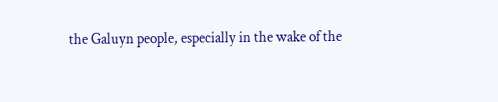the Galuyn people, especially in the wake of the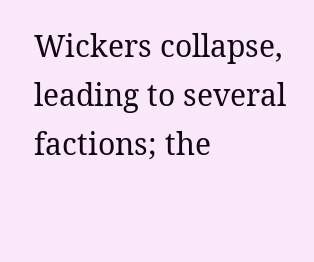Wickers collapse, leading to several factions; the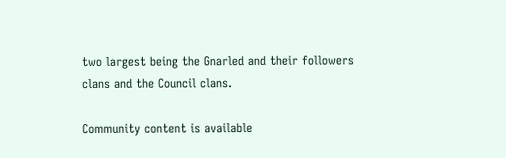two largest being the Gnarled and their followers clans and the Council clans.

Community content is available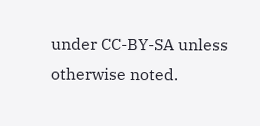under CC-BY-SA unless otherwise noted.